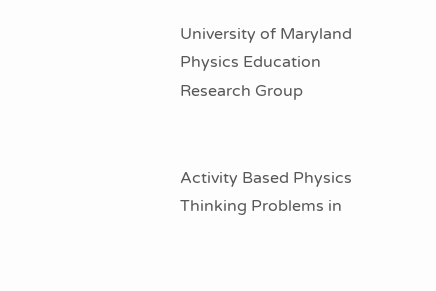University of Maryland Physics Education Research Group


Activity Based Physics Thinking Problems in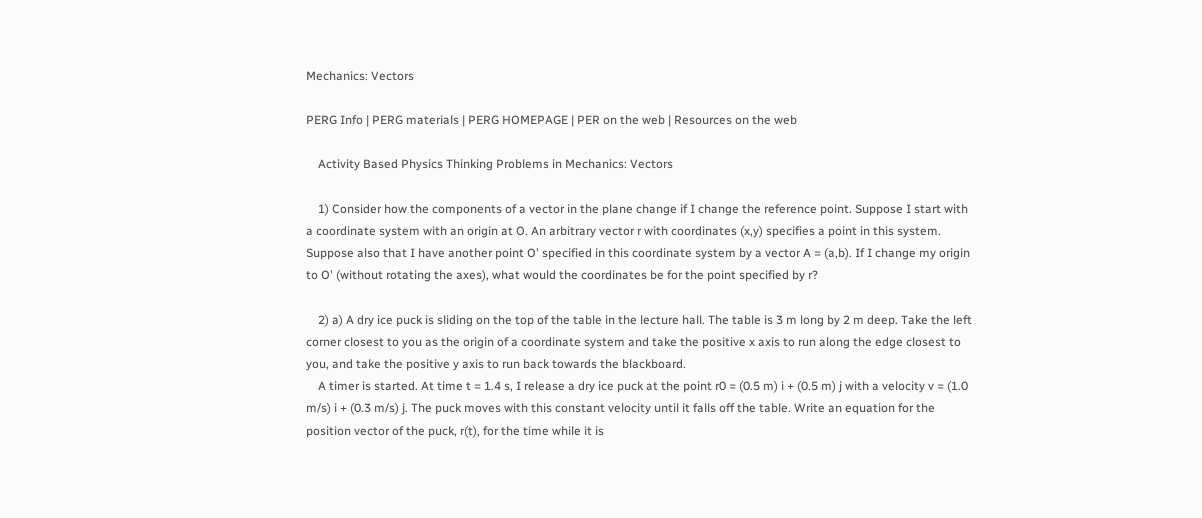Mechanics: Vectors

PERG Info | PERG materials | PERG HOMEPAGE | PER on the web | Resources on the web

    Activity Based Physics Thinking Problems in Mechanics: Vectors

    1) Consider how the components of a vector in the plane change if I change the reference point. Suppose I start with a coordinate system with an origin at O. An arbitrary vector r with coordinates (x,y) specifies a point in this system. Suppose also that I have another point O' specified in this coordinate system by a vector A = (a,b). If I change my origin to O' (without rotating the axes), what would the coordinates be for the point specified by r?

    2) a) A dry ice puck is sliding on the top of the table in the lecture hall. The table is 3 m long by 2 m deep. Take the left corner closest to you as the origin of a coordinate system and take the positive x axis to run along the edge closest to you, and take the positive y axis to run back towards the blackboard.
    A timer is started. At time t = 1.4 s, I release a dry ice puck at the point r0 = (0.5 m) i + (0.5 m) j with a velocity v = (1.0 m/s) i + (0.3 m/s) j. The puck moves with this constant velocity until it falls off the table. Write an equation for the position vector of the puck, r(t), for the time while it is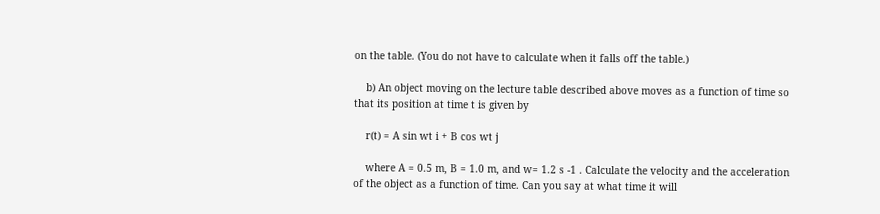on the table. (You do not have to calculate when it falls off the table.)

    b) An object moving on the lecture table described above moves as a function of time so that its position at time t is given by

    r(t) = A sin wt i + B cos wt j

    where A = 0.5 m, B = 1.0 m, and w= 1.2 s -1 . Calculate the velocity and the acceleration of the object as a function of time. Can you say at what time it will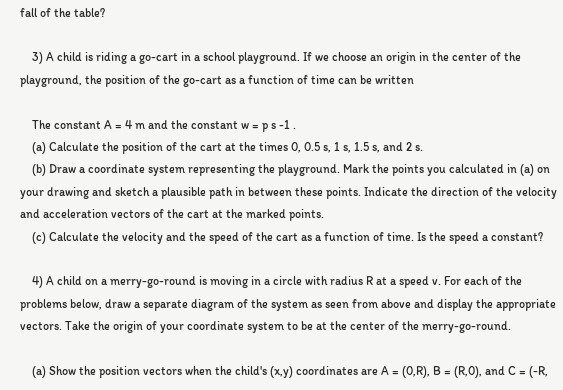fall of the table?

    3) A child is riding a go-cart in a school playground. If we choose an origin in the center of the playground, the position of the go-cart as a function of time can be written

    The constant A = 4 m and the constant w = p s -1 .
    (a) Calculate the position of the cart at the times 0, 0.5 s, 1 s, 1.5 s, and 2 s.
    (b) Draw a coordinate system representing the playground. Mark the points you calculated in (a) on your drawing and sketch a plausible path in between these points. Indicate the direction of the velocity and acceleration vectors of the cart at the marked points.
    (c) Calculate the velocity and the speed of the cart as a function of time. Is the speed a constant?

    4) A child on a merry-go-round is moving in a circle with radius R at a speed v. For each of the problems below, draw a separate diagram of the system as seen from above and display the appropriate vectors. Take the origin of your coordinate system to be at the center of the merry-go-round.

    (a) Show the position vectors when the child's (x,y) coordinates are A = (0,R), B = (R,0), and C = (-R,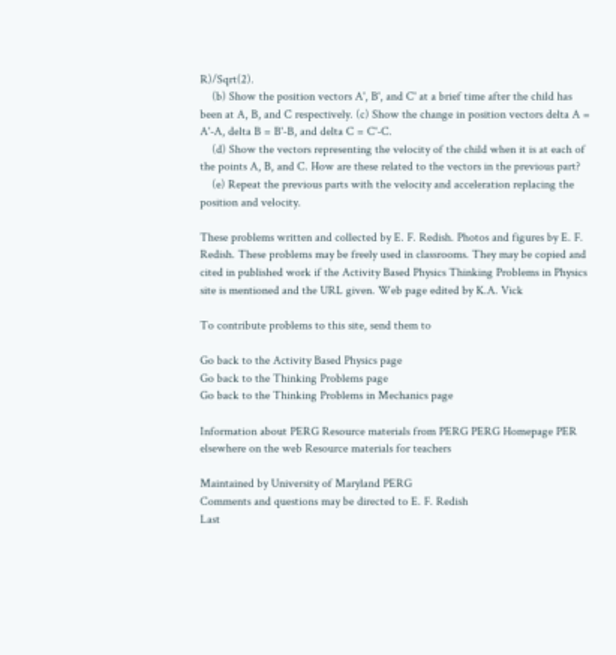R)/Sqrt(2).
    (b) Show the position vectors A', B', and C' at a brief time after the child has been at A, B, and C respectively. (c) Show the change in position vectors delta A = A'-A, delta B = B'-B, and delta C = C'-C.
    (d) Show the vectors representing the velocity of the child when it is at each of the points A, B, and C. How are these related to the vectors in the previous part?
    (e) Repeat the previous parts with the velocity and acceleration replacing the position and velocity.

These problems written and collected by E. F. Redish. Photos and figures by E. F. Redish. These problems may be freely used in classrooms. They may be copied and cited in published work if the Activity Based Physics Thinking Problems in Physics site is mentioned and the URL given. Web page edited by K.A. Vick

To contribute problems to this site, send them to

Go back to the Activity Based Physics page
Go back to the Thinking Problems page
Go back to the Thinking Problems in Mechanics page

Information about PERG Resource materials from PERG PERG Homepage PER elsewhere on the web Resource materials for teachers

Maintained by University of Maryland PERG
Comments and questions may be directed to E. F. Redish
Last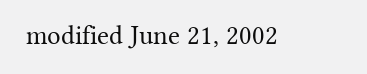modified June 21, 2002